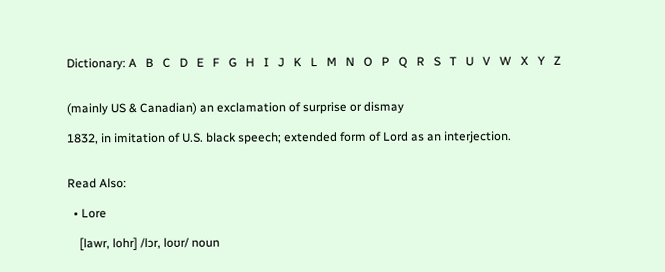Dictionary: A   B   C   D   E   F   G   H   I   J   K   L   M   N   O   P   Q   R   S   T   U   V   W   X   Y   Z


(mainly US & Canadian) an exclamation of surprise or dismay

1832, in imitation of U.S. black speech; extended form of Lord as an interjection.


Read Also:

  • Lore

    [lawr, lohr] /lɔr, loʊr/ noun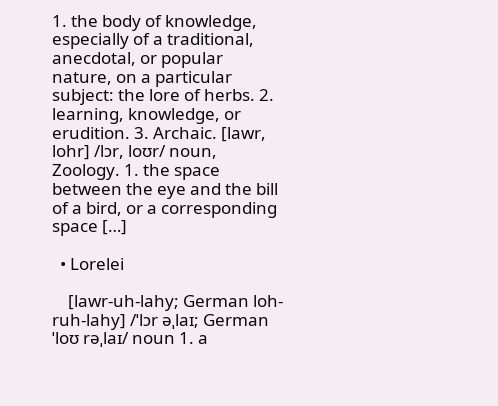1. the body of knowledge, especially of a traditional, anecdotal, or popular nature, on a particular subject: the lore of herbs. 2. learning, knowledge, or erudition. 3. Archaic. [lawr, lohr] /lɔr, loʊr/ noun, Zoology. 1. the space between the eye and the bill of a bird, or a corresponding space […]

  • Lorelei

    [lawr-uh-lahy; German loh-ruh-lahy] /ˈlɔr əˌlaɪ; German ˈloʊ rəˌlaɪ/ noun 1. a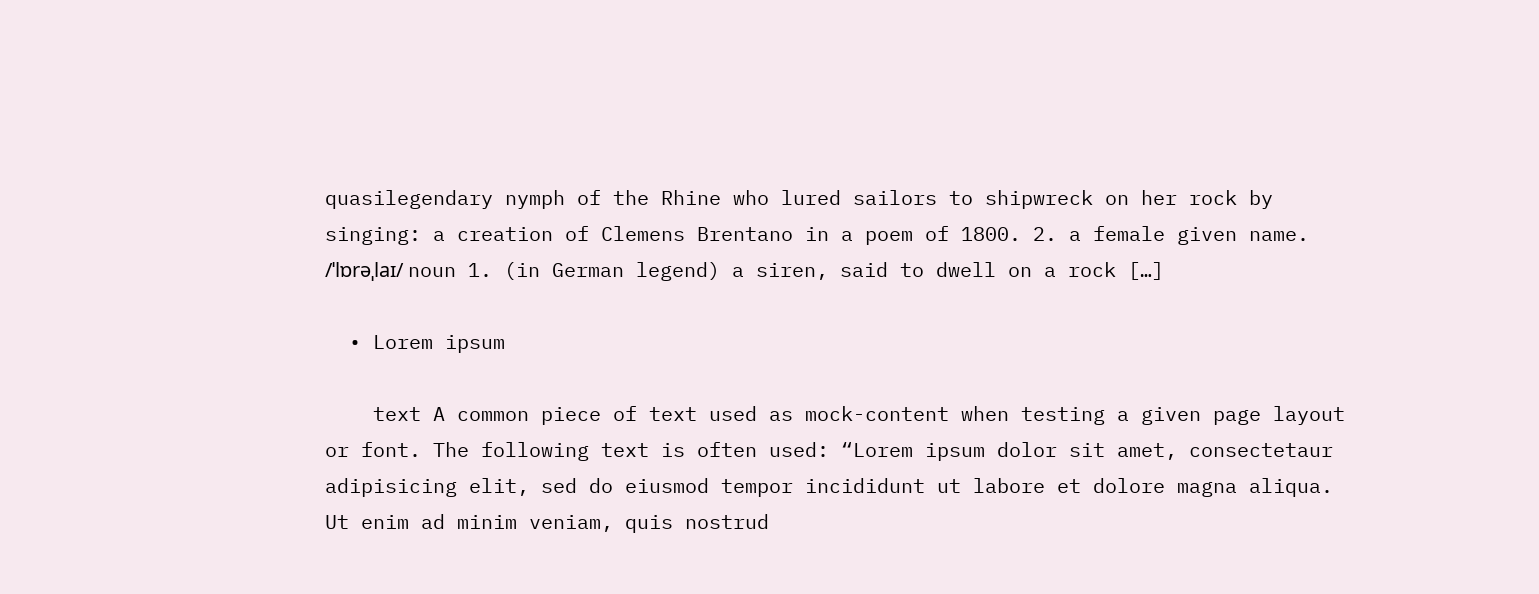quasilegendary nymph of the Rhine who lured sailors to shipwreck on her rock by singing: a creation of Clemens Brentano in a poem of 1800. 2. a female given name. /ˈlɒrəˌlaɪ/ noun 1. (in German legend) a siren, said to dwell on a rock […]

  • Lorem ipsum

    text A common piece of text used as mock-content when testing a given page layout or font. The following text is often used: “Lorem ipsum dolor sit amet, consectetaur adipisicing elit, sed do eiusmod tempor incididunt ut labore et dolore magna aliqua. Ut enim ad minim veniam, quis nostrud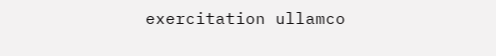exercitation ullamco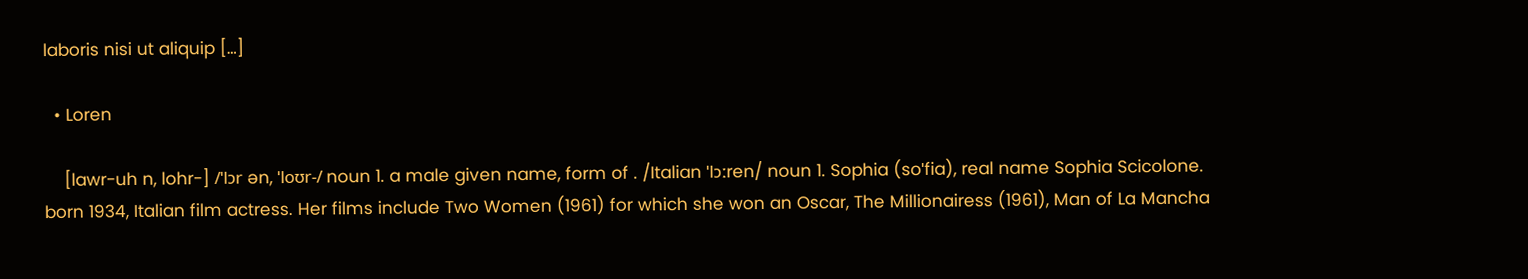laboris nisi ut aliquip […]

  • Loren

    [lawr-uh n, lohr-] /ˈlɔr ən, ˈloʊr-/ noun 1. a male given name, form of . /Italian ˈlɔːren/ noun 1. Sophia (soˈfia), real name Sophia Scicolone. born 1934, Italian film actress. Her films include Two Women (1961) for which she won an Oscar, The Millionairess (1961), Man of La Mancha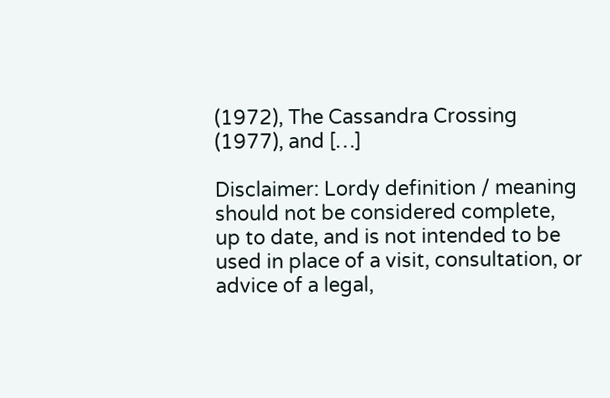(1972), The Cassandra Crossing (1977), and […]

Disclaimer: Lordy definition / meaning should not be considered complete, up to date, and is not intended to be used in place of a visit, consultation, or advice of a legal,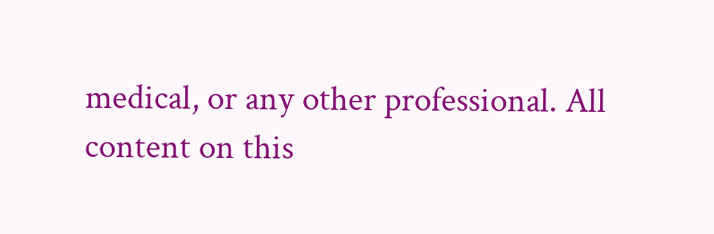medical, or any other professional. All content on this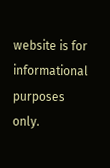website is for informational purposes only.